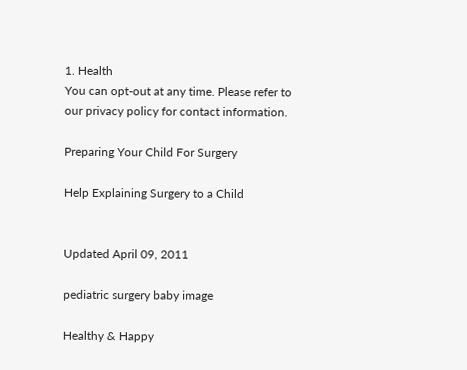1. Health
You can opt-out at any time. Please refer to our privacy policy for contact information.

Preparing Your Child For Surgery

Help Explaining Surgery to a Child


Updated April 09, 2011

pediatric surgery baby image

Healthy & Happy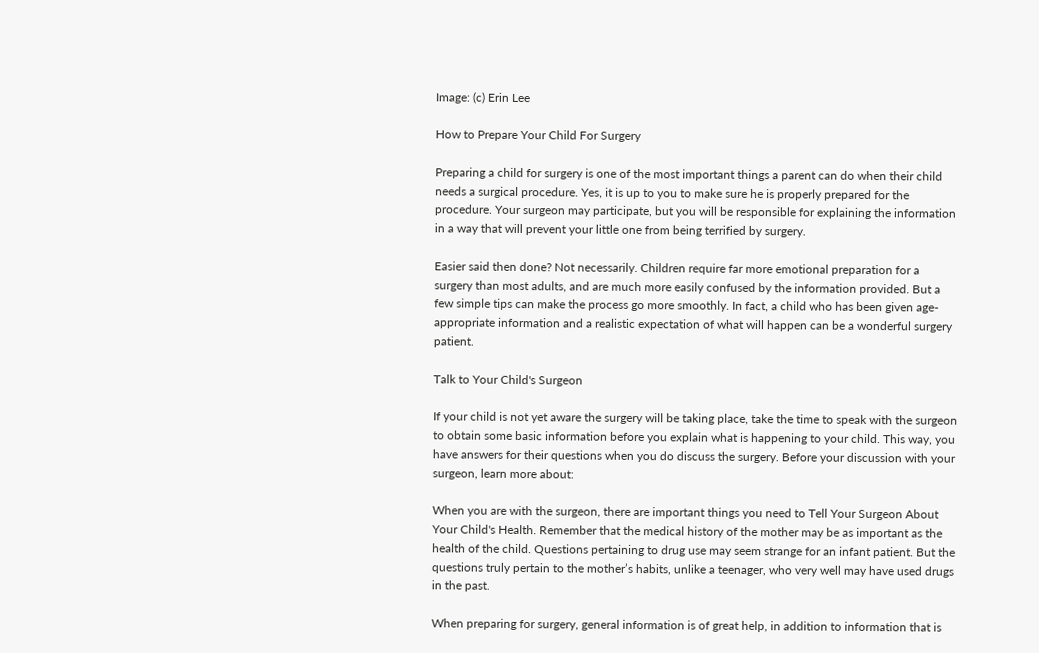Image: (c) Erin Lee

How to Prepare Your Child For Surgery

Preparing a child for surgery is one of the most important things a parent can do when their child needs a surgical procedure. Yes, it is up to you to make sure he is properly prepared for the procedure. Your surgeon may participate, but you will be responsible for explaining the information in a way that will prevent your little one from being terrified by surgery.

Easier said then done? Not necessarily. Children require far more emotional preparation for a surgery than most adults, and are much more easily confused by the information provided. But a few simple tips can make the process go more smoothly. In fact, a child who has been given age-appropriate information and a realistic expectation of what will happen can be a wonderful surgery patient.

Talk to Your Child's Surgeon

If your child is not yet aware the surgery will be taking place, take the time to speak with the surgeon to obtain some basic information before you explain what is happening to your child. This way, you have answers for their questions when you do discuss the surgery. Before your discussion with your surgeon, learn more about:

When you are with the surgeon, there are important things you need to Tell Your Surgeon About Your Child's Health. Remember that the medical history of the mother may be as important as the health of the child. Questions pertaining to drug use may seem strange for an infant patient. But the questions truly pertain to the mother’s habits, unlike a teenager, who very well may have used drugs in the past.

When preparing for surgery, general information is of great help, in addition to information that is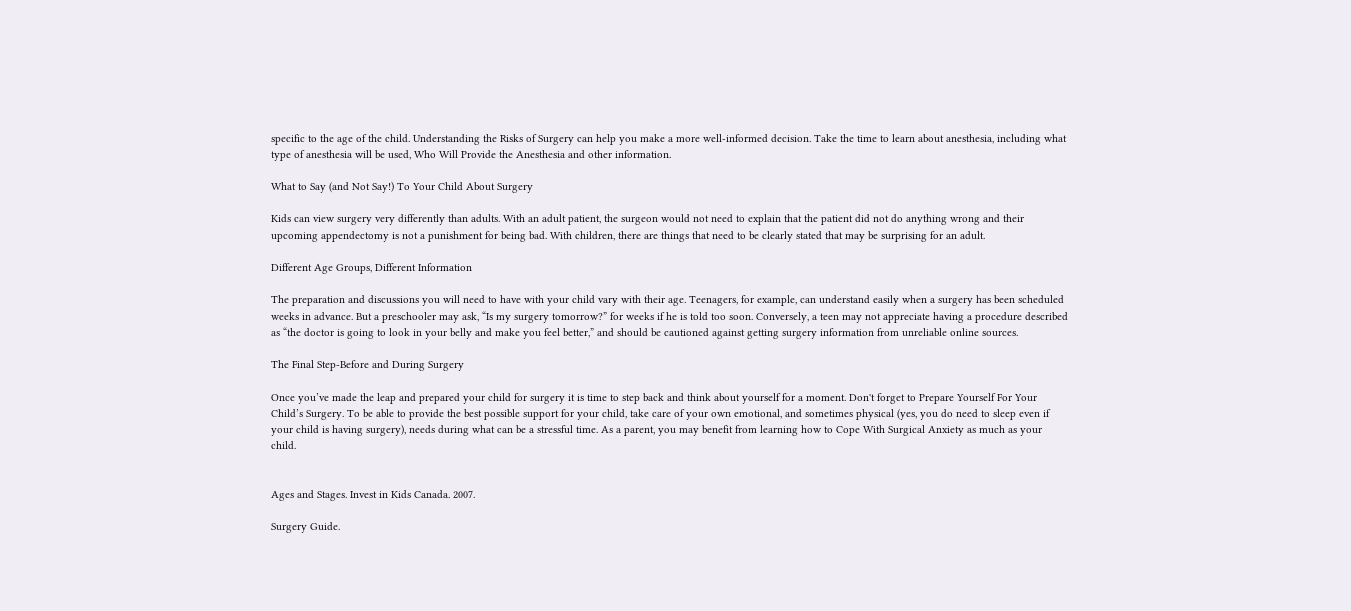specific to the age of the child. Understanding the Risks of Surgery can help you make a more well-informed decision. Take the time to learn about anesthesia, including what type of anesthesia will be used, Who Will Provide the Anesthesia and other information.

What to Say (and Not Say!) To Your Child About Surgery

Kids can view surgery very differently than adults. With an adult patient, the surgeon would not need to explain that the patient did not do anything wrong and their upcoming appendectomy is not a punishment for being bad. With children, there are things that need to be clearly stated that may be surprising for an adult.

Different Age Groups, Different Information

The preparation and discussions you will need to have with your child vary with their age. Teenagers, for example, can understand easily when a surgery has been scheduled weeks in advance. But a preschooler may ask, “Is my surgery tomorrow?” for weeks if he is told too soon. Conversely, a teen may not appreciate having a procedure described as “the doctor is going to look in your belly and make you feel better,” and should be cautioned against getting surgery information from unreliable online sources.

The Final Step-Before and During Surgery

Once you’ve made the leap and prepared your child for surgery it is time to step back and think about yourself for a moment. Don't forget to Prepare Yourself For Your Child’s Surgery. To be able to provide the best possible support for your child, take care of your own emotional, and sometimes physical (yes, you do need to sleep even if your child is having surgery), needs during what can be a stressful time. As a parent, you may benefit from learning how to Cope With Surgical Anxiety as much as your child.


Ages and Stages. Invest in Kids Canada. 2007.

Surgery Guide.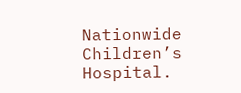Nationwide Children’s Hospital.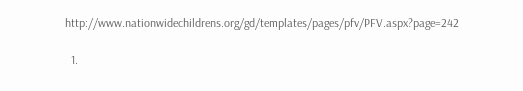http://www.nationwidechildrens.org/gd/templates/pages/pfv/PFV.aspx?page=242

  1.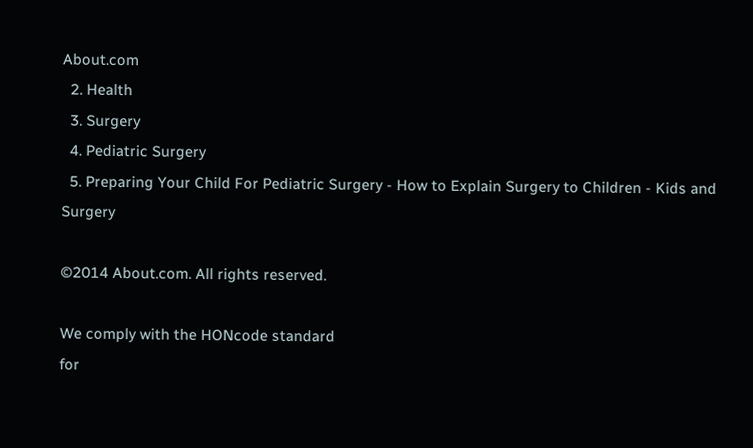About.com
  2. Health
  3. Surgery
  4. Pediatric Surgery
  5. Preparing Your Child For Pediatric Surgery - How to Explain Surgery to Children - Kids and Surgery

©2014 About.com. All rights reserved.

We comply with the HONcode standard
for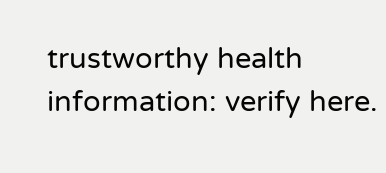trustworthy health
information: verify here.